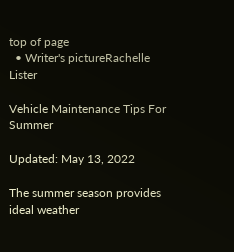top of page
  • Writer's pictureRachelle Lister

Vehicle Maintenance Tips For Summer

Updated: May 13, 2022

The summer season provides ideal weather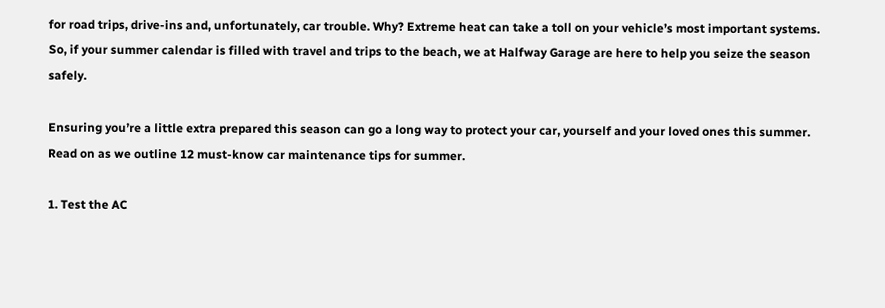for road trips, drive-ins and, unfortunately, car trouble. Why? Extreme heat can take a toll on your vehicle’s most important systems. So, if your summer calendar is filled with travel and trips to the beach, we at Halfway Garage are here to help you seize the season safely.

Ensuring you’re a little extra prepared this season can go a long way to protect your car, yourself and your loved ones this summer. Read on as we outline 12 must-know car maintenance tips for summer.

1. Test the AC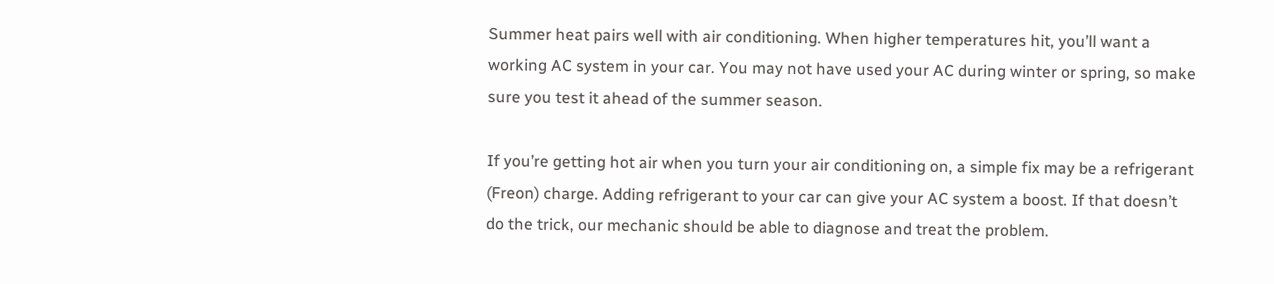Summer heat pairs well with air conditioning. When higher temperatures hit, you’ll want a working AC system in your car. You may not have used your AC during winter or spring, so make sure you test it ahead of the summer season.

If you’re getting hot air when you turn your air conditioning on, a simple fix may be a refrigerant (Freon) charge. Adding refrigerant to your car can give your AC system a boost. If that doesn’t do the trick, our mechanic should be able to diagnose and treat the problem.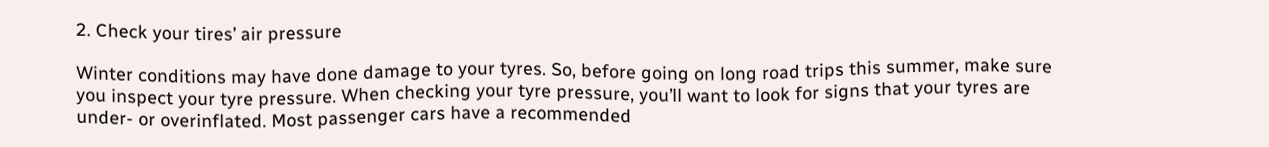2. Check your tires’ air pressure

Winter conditions may have done damage to your tyres. So, before going on long road trips this summer, make sure you inspect your tyre pressure. When checking your tyre pressure, you’ll want to look for signs that your tyres are under- or overinflated. Most passenger cars have a recommended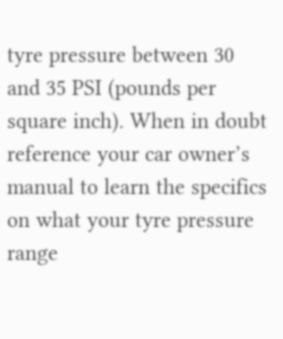tyre pressure between 30 and 35 PSI (pounds per square inch). When in doubt reference your car owner’s manual to learn the specifics on what your tyre pressure range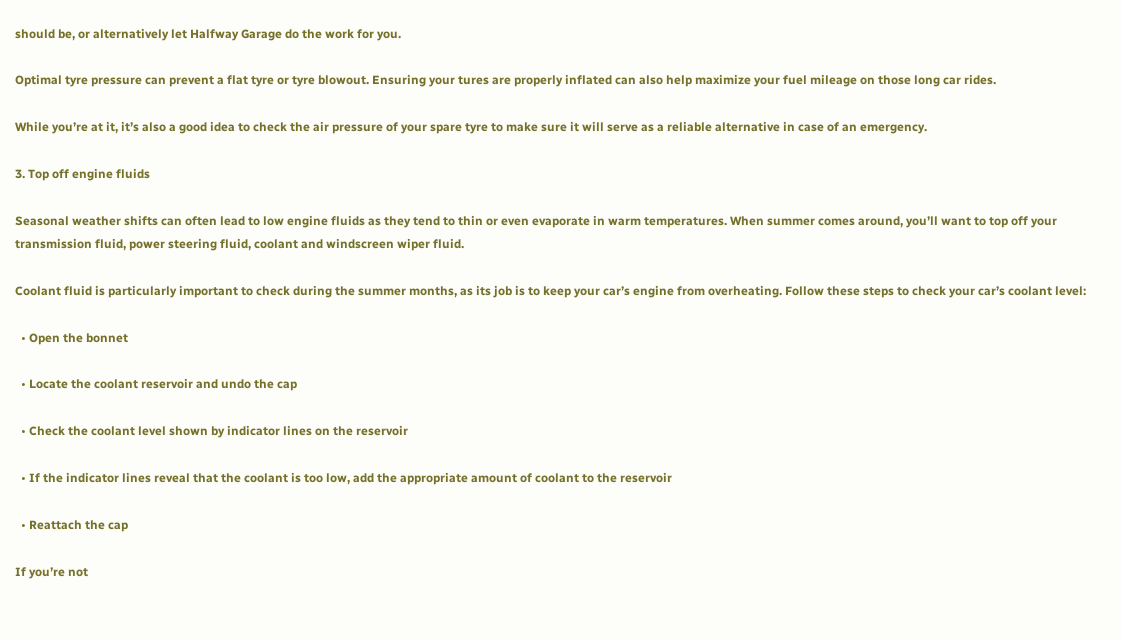should be, or alternatively let Halfway Garage do the work for you.

Optimal tyre pressure can prevent a flat tyre or tyre blowout. Ensuring your tures are properly inflated can also help maximize your fuel mileage on those long car rides.

While you’re at it, it’s also a good idea to check the air pressure of your spare tyre to make sure it will serve as a reliable alternative in case of an emergency.

3. Top off engine fluids

Seasonal weather shifts can often lead to low engine fluids as they tend to thin or even evaporate in warm temperatures. When summer comes around, you’ll want to top off your transmission fluid, power steering fluid, coolant and windscreen wiper fluid.

Coolant fluid is particularly important to check during the summer months, as its job is to keep your car’s engine from overheating. Follow these steps to check your car’s coolant level:

  • Open the bonnet

  • Locate the coolant reservoir and undo the cap

  • Check the coolant level shown by indicator lines on the reservoir

  • If the indicator lines reveal that the coolant is too low, add the appropriate amount of coolant to the reservoir

  • Reattach the cap

If you’re not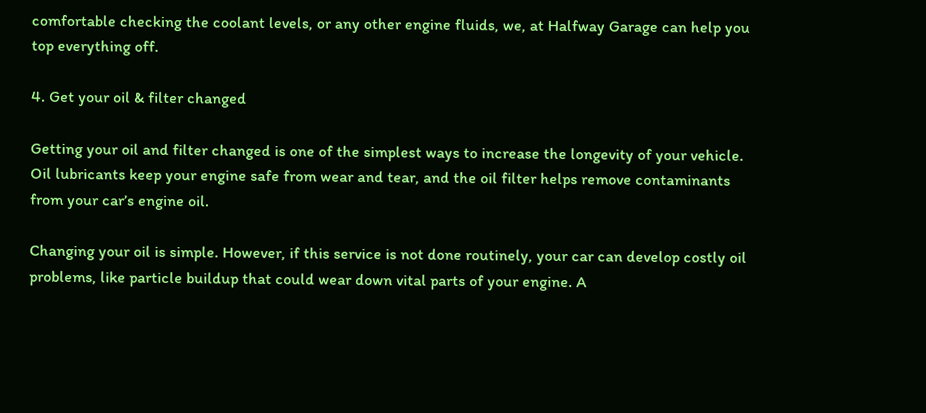comfortable checking the coolant levels, or any other engine fluids, we, at Halfway Garage can help you top everything off.

4. Get your oil & filter changed

Getting your oil and filter changed is one of the simplest ways to increase the longevity of your vehicle. Oil lubricants keep your engine safe from wear and tear, and the oil filter helps remove contaminants from your car’s engine oil.

Changing your oil is simple. However, if this service is not done routinely, your car can develop costly oil problems, like particle buildup that could wear down vital parts of your engine. A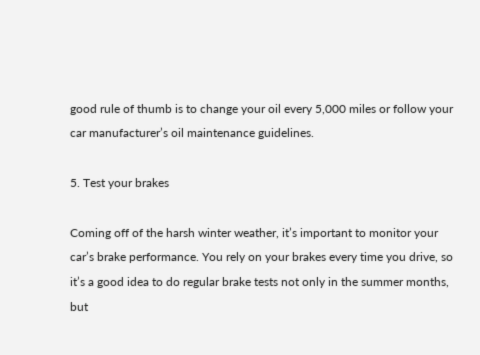good rule of thumb is to change your oil every 5,000 miles or follow your car manufacturer’s oil maintenance guidelines.

5. Test your brakes

Coming off of the harsh winter weather, it’s important to monitor your car’s brake performance. You rely on your brakes every time you drive, so it’s a good idea to do regular brake tests not only in the summer months, but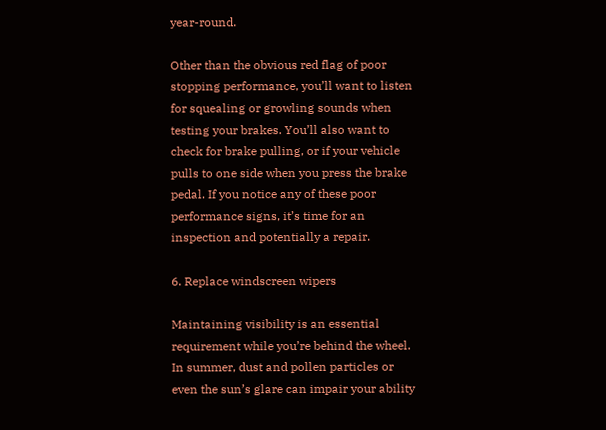year-round.

Other than the obvious red flag of poor stopping performance, you’ll want to listen for squealing or growling sounds when testing your brakes. You’ll also want to check for brake pulling, or if your vehicle pulls to one side when you press the brake pedal. If you notice any of these poor performance signs, it’s time for an inspection and potentially a repair.

6. Replace windscreen wipers

Maintaining visibility is an essential requirement while you’re behind the wheel. In summer, dust and pollen particles or even the sun’s glare can impair your ability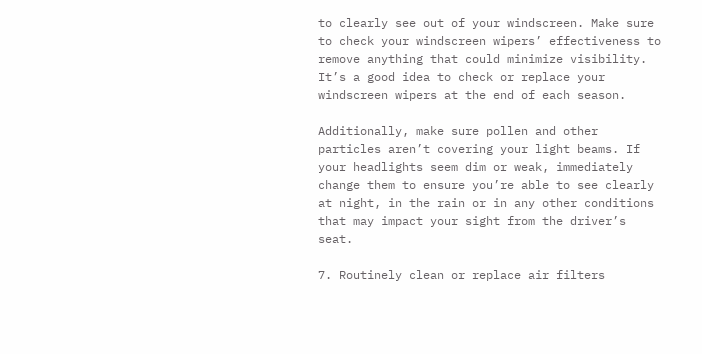to clearly see out of your windscreen. Make sure to check your windscreen wipers’ effectiveness to remove anything that could minimize visibility. It’s a good idea to check or replace your windscreen wipers at the end of each season.

Additionally, make sure pollen and other particles aren’t covering your light beams. If your headlights seem dim or weak, immediately change them to ensure you’re able to see clearly at night, in the rain or in any other conditions that may impact your sight from the driver’s seat.

7. Routinely clean or replace air filters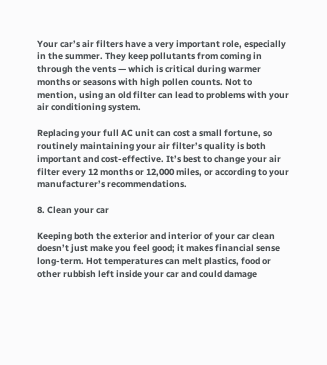Your car’s air filters have a very important role, especially in the summer. They keep pollutants from coming in through the vents — which is critical during warmer months or seasons with high pollen counts. Not to mention, using an old filter can lead to problems with your air conditioning system.

Replacing your full AC unit can cost a small fortune, so routinely maintaining your air filter’s quality is both important and cost-effective. It’s best to change your air filter every 12 months or 12,000 miles, or according to your manufacturer’s recommendations.

8. Clean your car

Keeping both the exterior and interior of your car clean doesn’t just make you feel good; it makes financial sense long-term. Hot temperatures can melt plastics, food or other rubbish left inside your car and could damage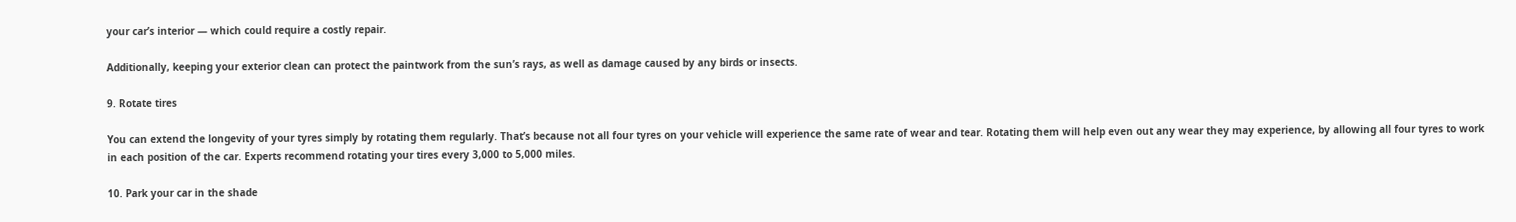your car’s interior — which could require a costly repair.

Additionally, keeping your exterior clean can protect the paintwork from the sun’s rays, as well as damage caused by any birds or insects.

9. Rotate tires

You can extend the longevity of your tyres simply by rotating them regularly. That’s because not all four tyres on your vehicle will experience the same rate of wear and tear. Rotating them will help even out any wear they may experience, by allowing all four tyres to work in each position of the car. Experts recommend rotating your tires every 3,000 to 5,000 miles.

10. Park your car in the shade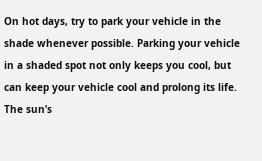On hot days, try to park your vehicle in the shade whenever possible. Parking your vehicle in a shaded spot not only keeps you cool, but can keep your vehicle cool and prolong its life. The sun’s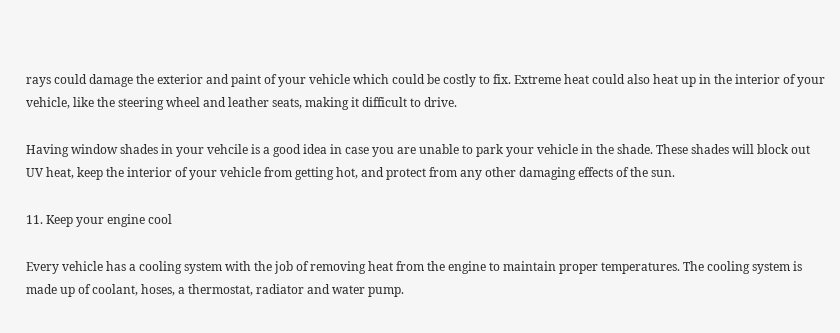rays could damage the exterior and paint of your vehicle which could be costly to fix. Extreme heat could also heat up in the interior of your vehicle, like the steering wheel and leather seats, making it difficult to drive.

Having window shades in your vehcile is a good idea in case you are unable to park your vehicle in the shade. These shades will block out UV heat, keep the interior of your vehicle from getting hot, and protect from any other damaging effects of the sun.

11. Keep your engine cool

Every vehicle has a cooling system with the job of removing heat from the engine to maintain proper temperatures. The cooling system is made up of coolant, hoses, a thermostat, radiator and water pump.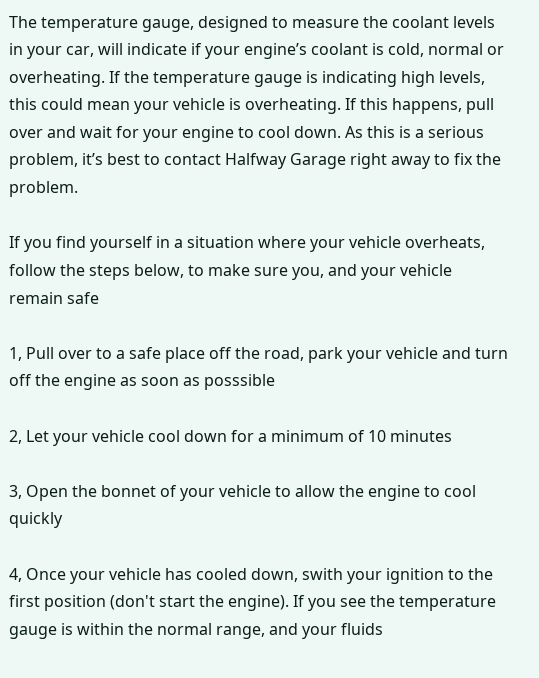The temperature gauge, designed to measure the coolant levels in your car, will indicate if your engine’s coolant is cold, normal or overheating. If the temperature gauge is indicating high levels, this could mean your vehicle is overheating. If this happens, pull over and wait for your engine to cool down. As this is a serious problem, it’s best to contact Halfway Garage right away to fix the problem.

If you find yourself in a situation where your vehicle overheats, follow the steps below, to make sure you, and your vehicle remain safe

1, Pull over to a safe place off the road, park your vehicle and turn off the engine as soon as posssible

2, Let your vehicle cool down for a minimum of 10 minutes

3, Open the bonnet of your vehicle to allow the engine to cool quickly

4, Once your vehicle has cooled down, swith your ignition to the first position (don't start the engine). If you see the temperature gauge is within the normal range, and your fluids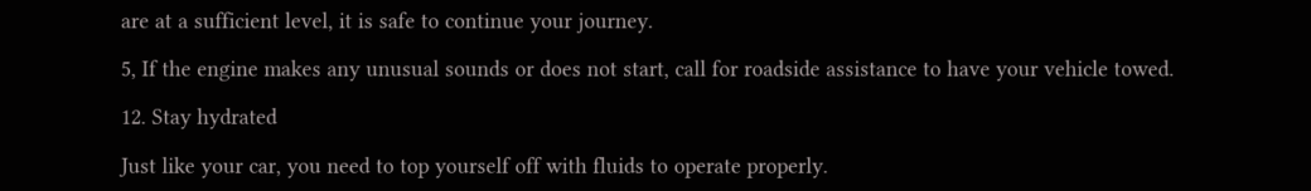are at a sufficient level, it is safe to continue your journey.

5, If the engine makes any unusual sounds or does not start, call for roadside assistance to have your vehicle towed.

12. Stay hydrated

Just like your car, you need to top yourself off with fluids to operate properly.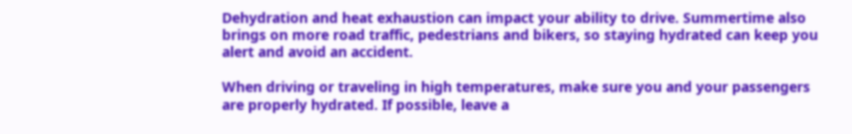Dehydration and heat exhaustion can impact your ability to drive. Summertime also brings on more road traffic, pedestrians and bikers, so staying hydrated can keep you alert and avoid an accident.

When driving or traveling in high temperatures, make sure you and your passengers are properly hydrated. If possible, leave a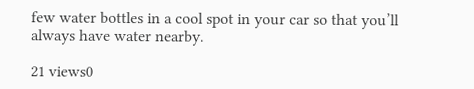few water bottles in a cool spot in your car so that you’ll always have water nearby.

21 views0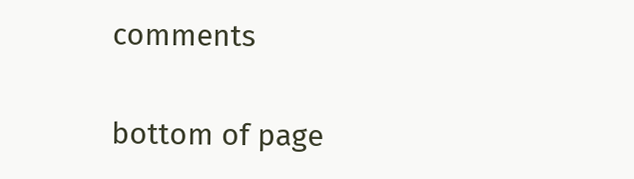comments


bottom of page